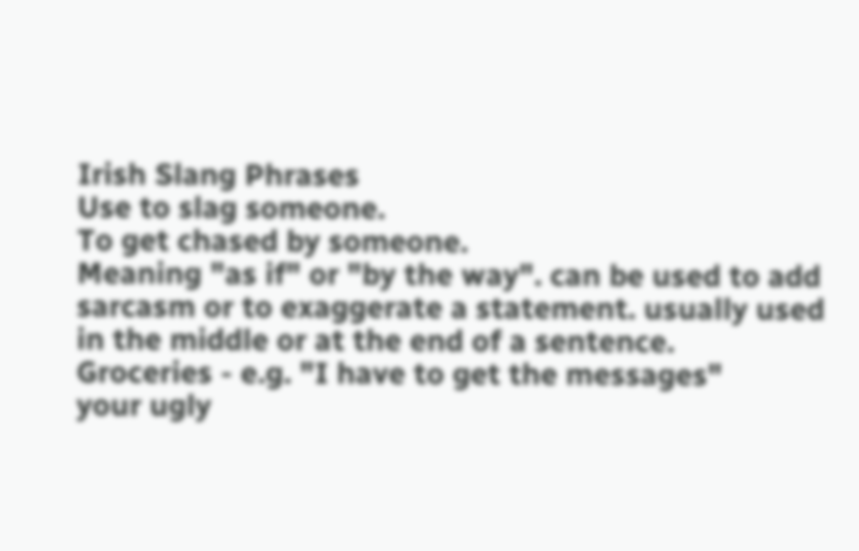Irish Slang Phrases
Use to slag someone.
To get chased by someone.
Meaning "as if" or "by the way". can be used to add sarcasm or to exaggerate a statement. usually used in the middle or at the end of a sentence.
Groceries - e.g. "I have to get the messages"
your ugly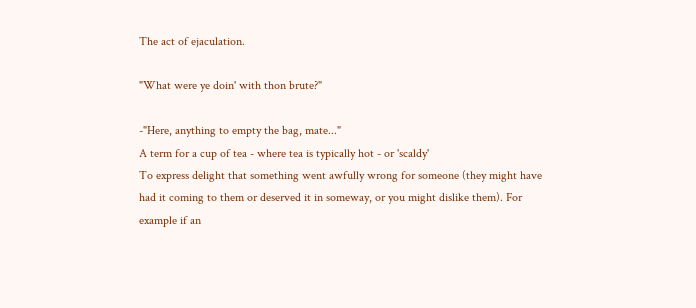The act of ejaculation.

"What were ye doin' with thon brute?"

-"Here, anything to empty the bag, mate..."
A term for a cup of tea - where tea is typically hot - or 'scaldy'
To express delight that something went awfully wrong for someone (they might have had it coming to them or deserved it in someway, or you might dislike them). For example if an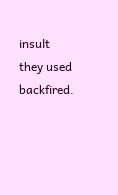insult they used backfired.